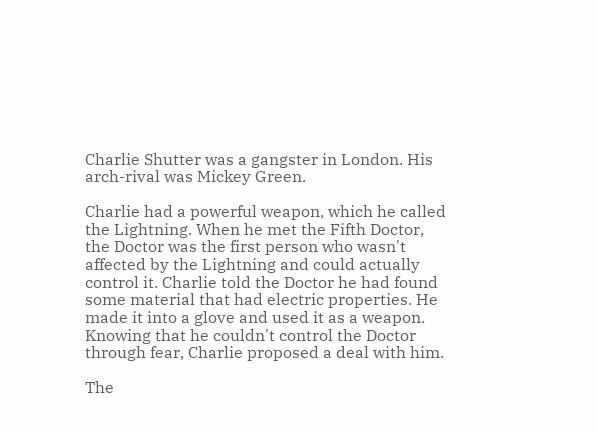Charlie Shutter was a gangster in London. His arch-rival was Mickey Green.

Charlie had a powerful weapon, which he called the Lightning. When he met the Fifth Doctor, the Doctor was the first person who wasn't affected by the Lightning and could actually control it. Charlie told the Doctor he had found some material that had electric properties. He made it into a glove and used it as a weapon. Knowing that he couldn't control the Doctor through fear, Charlie proposed a deal with him.

The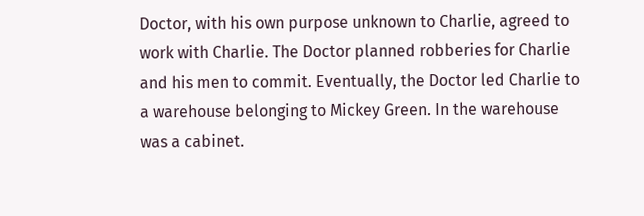Doctor, with his own purpose unknown to Charlie, agreed to work with Charlie. The Doctor planned robberies for Charlie and his men to commit. Eventually, the Doctor led Charlie to a warehouse belonging to Mickey Green. In the warehouse was a cabinet.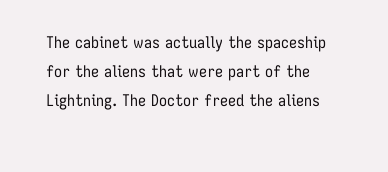The cabinet was actually the spaceship for the aliens that were part of the Lightning. The Doctor freed the aliens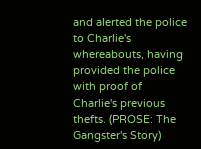and alerted the police to Charlie's whereabouts, having provided the police with proof of Charlie's previous thefts. (PROSE: The Gangster's Story)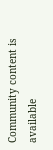Community content is available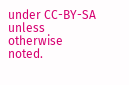under CC-BY-SA unless otherwise noted.